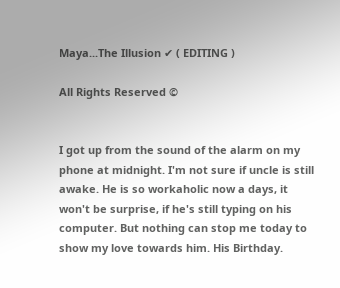Maya...The Illusion ✔ ( EDITING )

All Rights Reserved ©


I got up from the sound of the alarm on my phone at midnight. I'm not sure if uncle is still awake. He is so workaholic now a days, it won't be surprise, if he's still typing on his computer. But nothing can stop me today to show my love towards him. His Birthday.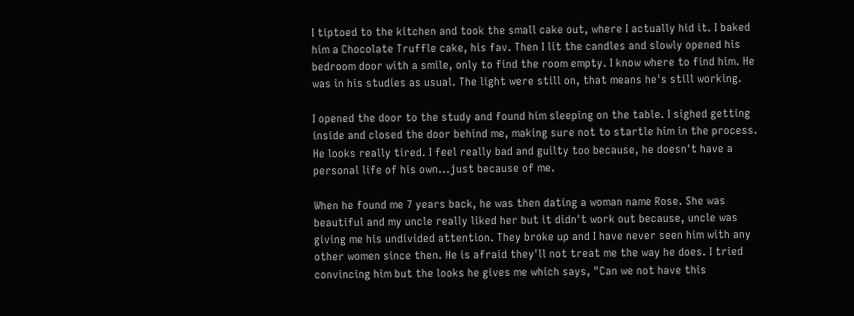I tiptoed to the kitchen and took the small cake out, where I actually hid it. I baked him a Chocolate Truffle cake, his fav. Then I lit the candles and slowly opened his bedroom door with a smile, only to find the room empty. I know where to find him. He was in his studies as usual. The light were still on, that means he's still working.

I opened the door to the study and found him sleeping on the table. I sighed getting inside and closed the door behind me, making sure not to startle him in the process. He looks really tired. I feel really bad and guilty too because, he doesn't have a personal life of his own...just because of me.

When he found me 7 years back, he was then dating a woman name Rose. She was beautiful and my uncle really liked her but it didn't work out because, uncle was giving me his undivided attention. They broke up and I have never seen him with any other women since then. He is afraid they'll not treat me the way he does. I tried convincing him but the looks he gives me which says, "Can we not have this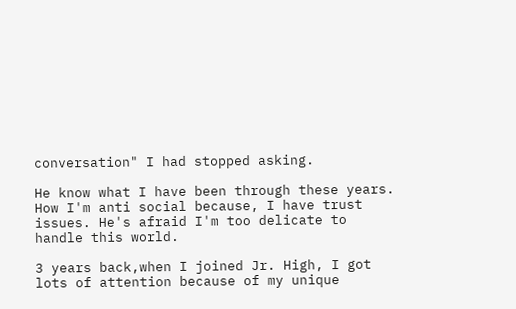conversation" I had stopped asking.

He know what I have been through these years. How I'm anti social because, I have trust issues. He's afraid I'm too delicate to handle this world.

3 years back,when I joined Jr. High, I got lots of attention because of my unique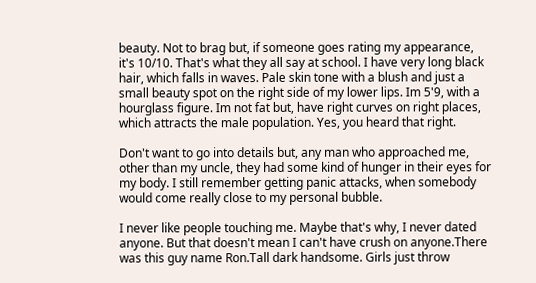beauty. Not to brag but, if someone goes rating my appearance, it's 10/10. That's what they all say at school. I have very long black hair, which falls in waves. Pale skin tone with a blush and just a small beauty spot on the right side of my lower lips. Im 5'9, with a hourglass figure. Im not fat but, have right curves on right places, which attracts the male population. Yes, you heard that right.

Don't want to go into details but, any man who approached me, other than my uncle, they had some kind of hunger in their eyes for my body. I still remember getting panic attacks, when somebody would come really close to my personal bubble.

I never like people touching me. Maybe that's why, I never dated anyone. But that doesn't mean I can't have crush on anyone.There was this guy name Ron.Tall dark handsome. Girls just throw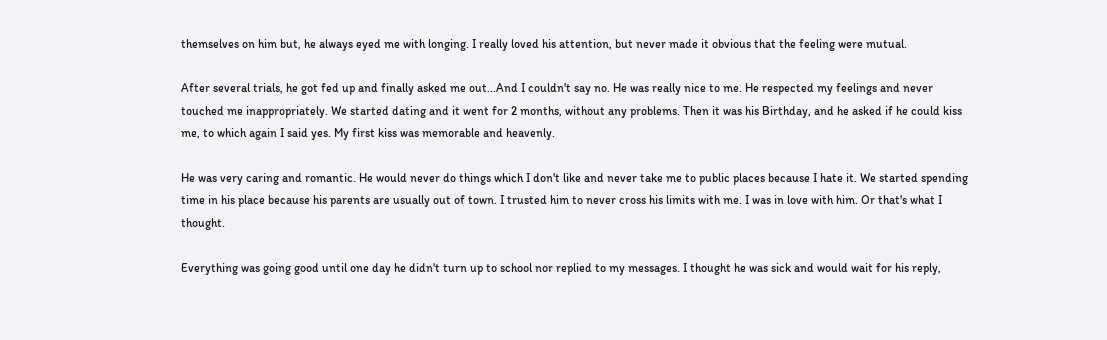themselves on him but, he always eyed me with longing. I really loved his attention, but never made it obvious that the feeling were mutual.

After several trials, he got fed up and finally asked me out...And I couldn't say no. He was really nice to me. He respected my feelings and never touched me inappropriately. We started dating and it went for 2 months, without any problems. Then it was his Birthday, and he asked if he could kiss me, to which again I said yes. My first kiss was memorable and heavenly.

He was very caring and romantic. He would never do things which I don't like and never take me to public places because I hate it. We started spending time in his place because his parents are usually out of town. I trusted him to never cross his limits with me. I was in love with him. Or that's what I thought.

Everything was going good until one day he didn't turn up to school nor replied to my messages. I thought he was sick and would wait for his reply,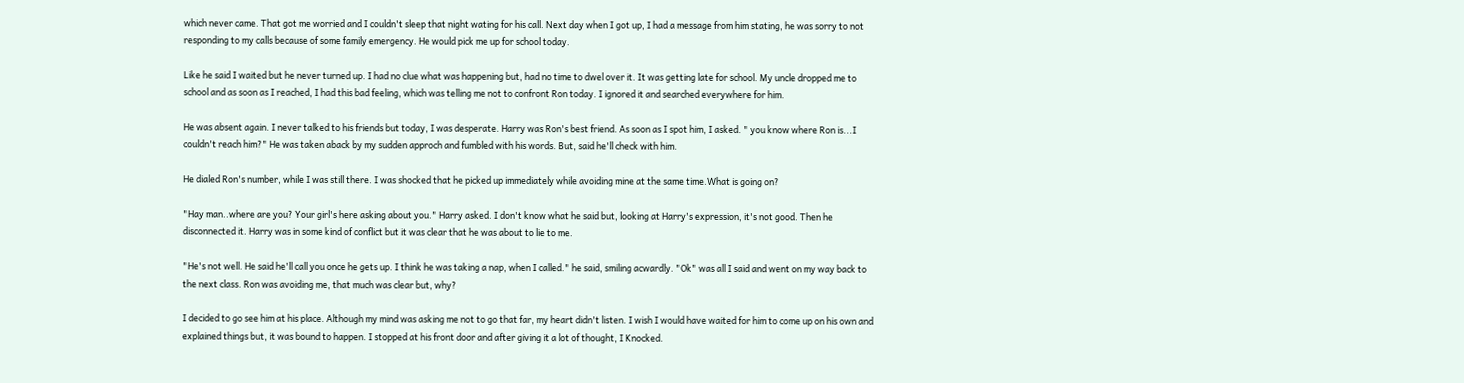which never came. That got me worried and I couldn't sleep that night wating for his call. Next day when I got up, I had a message from him stating, he was sorry to not responding to my calls because of some family emergency. He would pick me up for school today.

Like he said I waited but he never turned up. I had no clue what was happening but, had no time to dwel over it. It was getting late for school. My uncle dropped me to school and as soon as I reached, I had this bad feeling, which was telling me not to confront Ron today. I ignored it and searched everywhere for him.

He was absent again. I never talked to his friends but today, I was desperate. Harry was Ron's best friend. As soon as I spot him, I asked. " you know where Ron is...I couldn't reach him?" He was taken aback by my sudden approch and fumbled with his words. But, said he'll check with him.

He dialed Ron's number, while I was still there. I was shocked that he picked up immediately while avoiding mine at the same time.What is going on?

"Hay man..where are you? Your girl's here asking about you." Harry asked. I don't know what he said but, looking at Harry's expression, it's not good. Then he disconnected it. Harry was in some kind of conflict but it was clear that he was about to lie to me.

"He's not well. He said he'll call you once he gets up. I think he was taking a nap, when I called." he said, smiling acwardly. "Ok" was all I said and went on my way back to the next class. Ron was avoiding me, that much was clear but, why?

I decided to go see him at his place. Although my mind was asking me not to go that far, my heart didn't listen. I wish I would have waited for him to come up on his own and explained things but, it was bound to happen. I stopped at his front door and after giving it a lot of thought, I Knocked.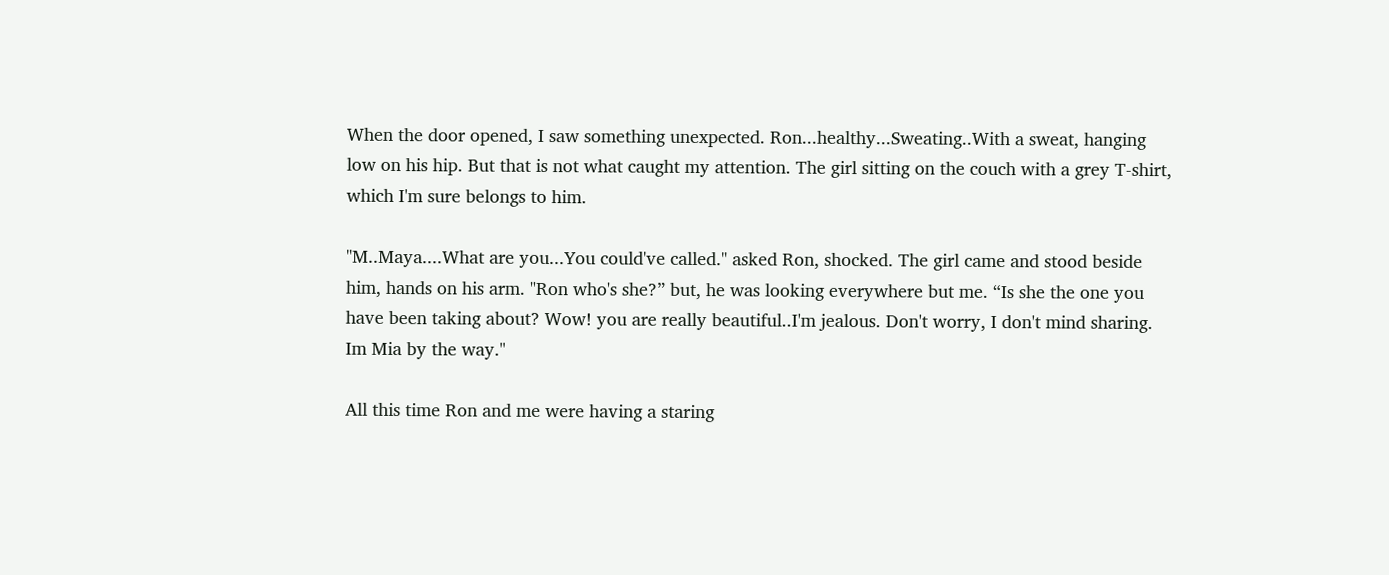When the door opened, I saw something unexpected. Ron...healthy...Sweating..With a sweat, hanging low on his hip. But that is not what caught my attention. The girl sitting on the couch with a grey T-shirt, which I'm sure belongs to him.

"M..Maya....What are you...You could've called." asked Ron, shocked. The girl came and stood beside him, hands on his arm. "Ron who's she?” but, he was looking everywhere but me. “Is she the one you have been taking about? Wow! you are really beautiful..I'm jealous. Don't worry, I don't mind sharing. Im Mia by the way."

All this time Ron and me were having a staring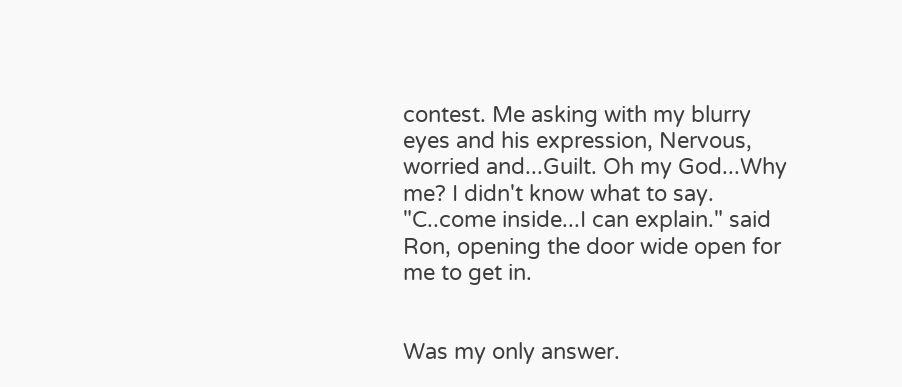contest. Me asking with my blurry eyes and his expression, Nervous, worried and...Guilt. Oh my God...Why me? I didn't know what to say. "C..come inside...I can explain." said Ron, opening the door wide open for me to get in.


Was my only answer.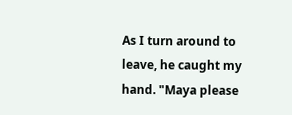As I turn around to leave, he caught my hand. "Maya please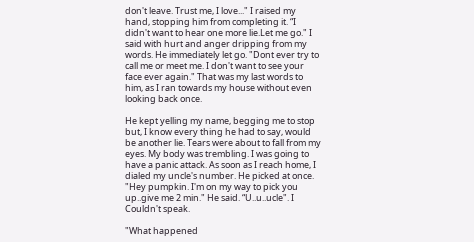don't leave. Trust me, I love..." I raised my hand, stopping him from completing it. “I didn't want to hear one more lie.Let me go." I said with hurt and anger dripping from my words. He immediately let go. "Dont ever try to call me or meet me. I don't want to see your face ever again." That was my last words to him, as I ran towards my house without even looking back once.

He kept yelling my name, begging me to stop but, I know every thing he had to say, would be another lie. Tears were about to fall from my eyes. My body was trembling. I was going to have a panic attack. As soon as I reach home, I dialed my uncle's number. He picked at once. "Hey pumpkin. I'm on my way to pick you up..give me 2 min." He said. “U..u..ucle". I Couldn't speak.

"What happened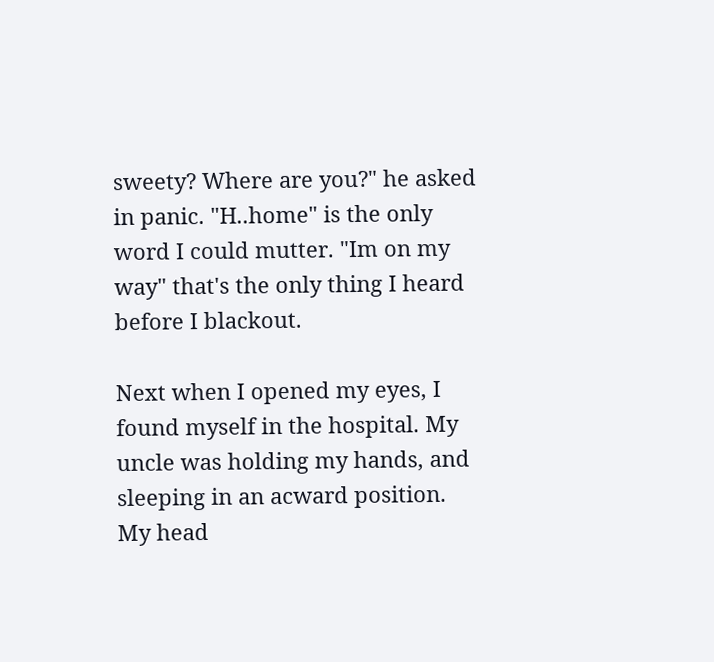sweety? Where are you?" he asked in panic. "H..home" is the only word I could mutter. "Im on my way" that's the only thing I heard before I blackout.

Next when I opened my eyes, I found myself in the hospital. My uncle was holding my hands, and sleeping in an acward position. My head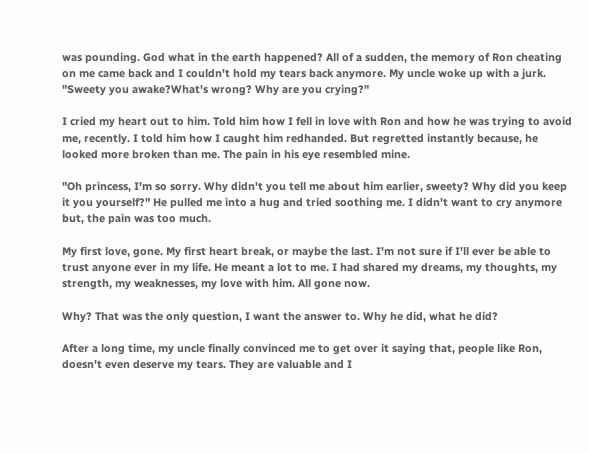was pounding. God what in the earth happened? All of a sudden, the memory of Ron cheating on me came back and I couldn't hold my tears back anymore. My uncle woke up with a jurk. "Sweety you awake?What's wrong? Why are you crying?"

I cried my heart out to him. Told him how I fell in love with Ron and how he was trying to avoid me, recently. I told him how I caught him redhanded. But regretted instantly because, he looked more broken than me. The pain in his eye resembled mine.

"Oh princess, I'm so sorry. Why didn't you tell me about him earlier, sweety? Why did you keep it you yourself?" He pulled me into a hug and tried soothing me. I didn't want to cry anymore but, the pain was too much.

My first love, gone. My first heart break, or maybe the last. I'm not sure if I'll ever be able to trust anyone ever in my life. He meant a lot to me. I had shared my dreams, my thoughts, my strength, my weaknesses, my love with him. All gone now.

Why? That was the only question, I want the answer to. Why he did, what he did?

After a long time, my uncle finally convinced me to get over it saying that, people like Ron, doesn't even deserve my tears. They are valuable and I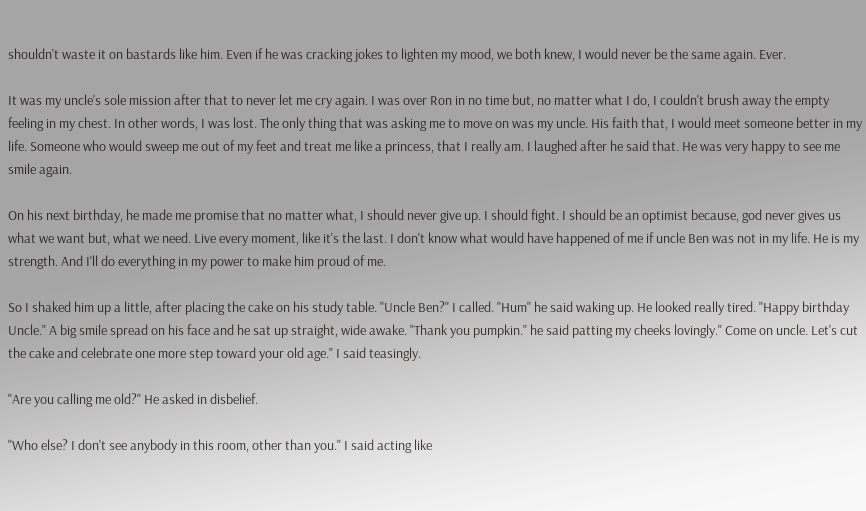shouldn't waste it on bastards like him. Even if he was cracking jokes to lighten my mood, we both knew, I would never be the same again. Ever.

It was my uncle's sole mission after that to never let me cry again. I was over Ron in no time but, no matter what I do, I couldn't brush away the empty feeling in my chest. In other words, I was lost. The only thing that was asking me to move on was my uncle. His faith that, I would meet someone better in my life. Someone who would sweep me out of my feet and treat me like a princess, that I really am. I laughed after he said that. He was very happy to see me smile again.

On his next birthday, he made me promise that no matter what, I should never give up. I should fight. I should be an optimist because, god never gives us what we want but, what we need. Live every moment, like it's the last. I don't know what would have happened of me if uncle Ben was not in my life. He is my strength. And I'll do everything in my power to make him proud of me.

So I shaked him up a little, after placing the cake on his study table. "Uncle Ben?" I called. "Hum" he said waking up. He looked really tired. "Happy birthday Uncle." A big smile spread on his face and he sat up straight, wide awake. "Thank you pumpkin." he said patting my cheeks lovingly." Come on uncle. Let's cut the cake and celebrate one more step toward your old age." I said teasingly.

"Are you calling me old?" He asked in disbelief.

"Who else? I don't see anybody in this room, other than you." I said acting like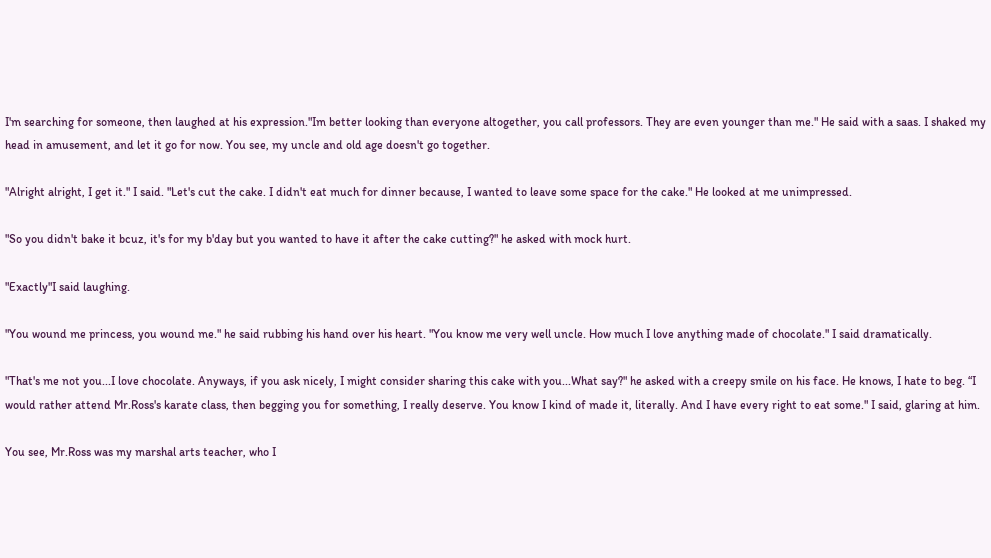I'm searching for someone, then laughed at his expression."Im better looking than everyone altogether, you call professors. They are even younger than me." He said with a saas. I shaked my head in amusement, and let it go for now. You see, my uncle and old age doesn't go together.

"Alright alright, I get it." I said. "Let's cut the cake. I didn't eat much for dinner because, I wanted to leave some space for the cake." He looked at me unimpressed.

"So you didn't bake it bcuz, it's for my b'day but you wanted to have it after the cake cutting?" he asked with mock hurt.

"Exactly"I said laughing.

"You wound me princess, you wound me." he said rubbing his hand over his heart. "You know me very well uncle. How much I love anything made of chocolate." I said dramatically.

"That's me not you...I love chocolate. Anyways, if you ask nicely, I might consider sharing this cake with you...What say?" he asked with a creepy smile on his face. He knows, I hate to beg. “I would rather attend Mr.Ross's karate class, then begging you for something, I really deserve. You know I kind of made it, literally. And I have every right to eat some." I said, glaring at him.

You see, Mr.Ross was my marshal arts teacher, who I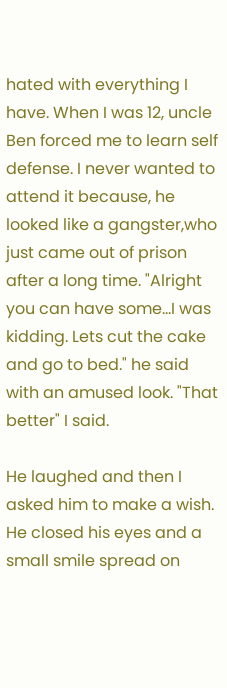hated with everything I have. When I was 12, uncle Ben forced me to learn self defense. I never wanted to attend it because, he looked like a gangster,who just came out of prison after a long time. "Alright you can have some...I was kidding. Lets cut the cake and go to bed." he said with an amused look. "That better" I said.

He laughed and then I asked him to make a wish. He closed his eyes and a small smile spread on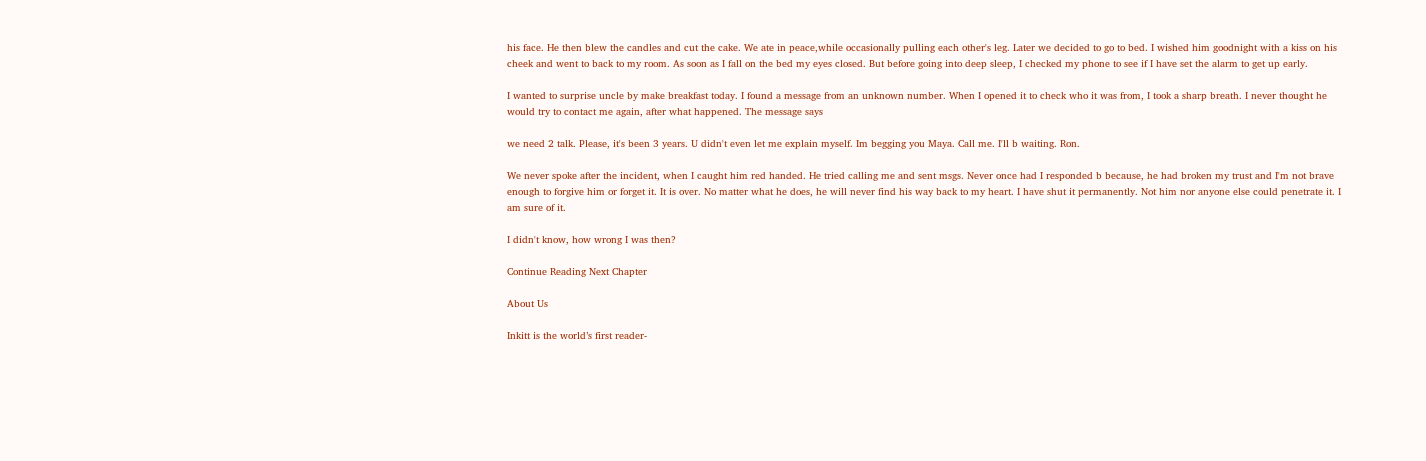his face. He then blew the candles and cut the cake. We ate in peace,while occasionally pulling each other's leg. Later we decided to go to bed. I wished him goodnight with a kiss on his cheek and went to back to my room. As soon as I fall on the bed my eyes closed. But before going into deep sleep, I checked my phone to see if I have set the alarm to get up early.

I wanted to surprise uncle by make breakfast today. I found a message from an unknown number. When I opened it to check who it was from, I took a sharp breath. I never thought he would try to contact me again, after what happened. The message says

we need 2 talk. Please, it's been 3 years. U didn't even let me explain myself. Im begging you Maya. Call me. I'll b waiting. Ron.

We never spoke after the incident, when I caught him red handed. He tried calling me and sent msgs. Never once had I responded b because, he had broken my trust and I'm not brave enough to forgive him or forget it. It is over. No matter what he does, he will never find his way back to my heart. I have shut it permanently. Not him nor anyone else could penetrate it. I am sure of it.

I didn't know, how wrong I was then?

Continue Reading Next Chapter

About Us

Inkitt is the world’s first reader-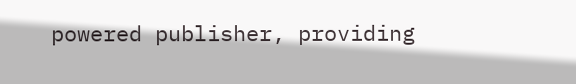powered publisher, providing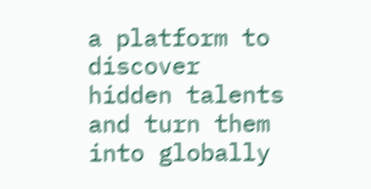a platform to discover hidden talents and turn them into globally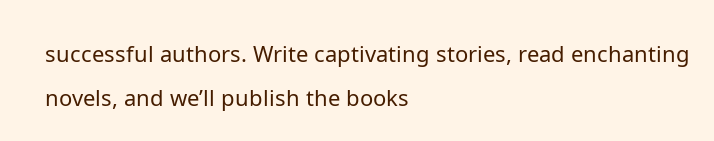successful authors. Write captivating stories, read enchanting novels, and we’ll publish the books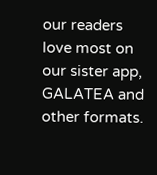our readers love most on our sister app, GALATEA and other formats.